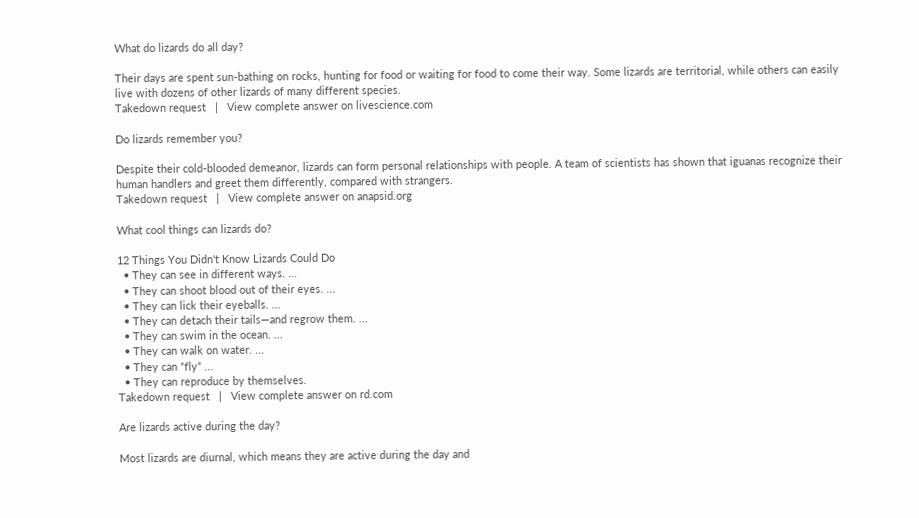What do lizards do all day?

Their days are spent sun-bathing on rocks, hunting for food or waiting for food to come their way. Some lizards are territorial, while others can easily live with dozens of other lizards of many different species.
Takedown request   |   View complete answer on livescience.com

Do lizards remember you?

Despite their cold-blooded demeanor, lizards can form personal relationships with people. A team of scientists has shown that iguanas recognize their human handlers and greet them differently, compared with strangers.
Takedown request   |   View complete answer on anapsid.org

What cool things can lizards do?

12 Things You Didn't Know Lizards Could Do
  • They can see in different ways. ...
  • They can shoot blood out of their eyes. ...
  • They can lick their eyeballs. ...
  • They can detach their tails—and regrow them. ...
  • They can swim in the ocean. ...
  • They can walk on water. ...
  • They can “fly” ...
  • They can reproduce by themselves.
Takedown request   |   View complete answer on rd.com

Are lizards active during the day?

Most lizards are diurnal, which means they are active during the day and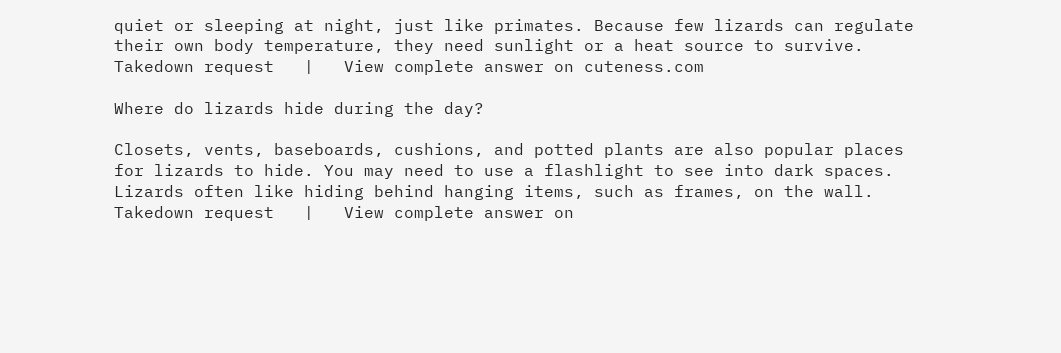quiet or sleeping at night, just like primates. Because few lizards can regulate their own body temperature, they need sunlight or a heat source to survive.
Takedown request   |   View complete answer on cuteness.com

Where do lizards hide during the day?

Closets, vents, baseboards, cushions, and potted plants are also popular places for lizards to hide. You may need to use a flashlight to see into dark spaces. Lizards often like hiding behind hanging items, such as frames, on the wall.
Takedown request   |   View complete answer on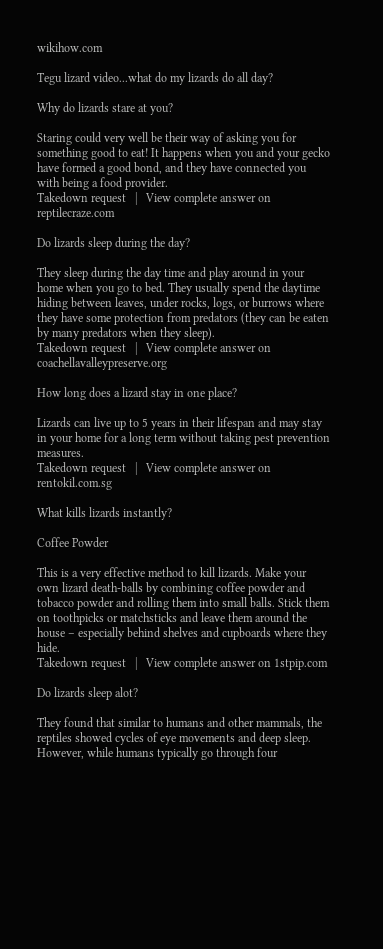wikihow.com

Tegu lizard video...what do my lizards do all day?

Why do lizards stare at you?

Staring could very well be their way of asking you for something good to eat! It happens when you and your gecko have formed a good bond, and they have connected you with being a food provider.
Takedown request   |   View complete answer on reptilecraze.com

Do lizards sleep during the day?

They sleep during the day time and play around in your home when you go to bed. They usually spend the daytime hiding between leaves, under rocks, logs, or burrows where they have some protection from predators (they can be eaten by many predators when they sleep).
Takedown request   |   View complete answer on coachellavalleypreserve.org

How long does a lizard stay in one place?

Lizards can live up to 5 years in their lifespan and may stay in your home for a long term without taking pest prevention measures.
Takedown request   |   View complete answer on rentokil.com.sg

What kills lizards instantly?

Coffee Powder

This is a very effective method to kill lizards. Make your own lizard death-balls by combining coffee powder and tobacco powder and rolling them into small balls. Stick them on toothpicks or matchsticks and leave them around the house – especially behind shelves and cupboards where they hide.
Takedown request   |   View complete answer on 1stpip.com

Do lizards sleep alot?

They found that similar to humans and other mammals, the reptiles showed cycles of eye movements and deep sleep. However, while humans typically go through four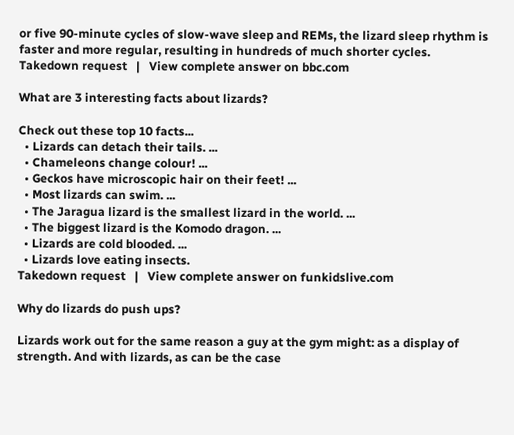or five 90-minute cycles of slow-wave sleep and REMs, the lizard sleep rhythm is faster and more regular, resulting in hundreds of much shorter cycles.
Takedown request   |   View complete answer on bbc.com

What are 3 interesting facts about lizards?

Check out these top 10 facts...
  • Lizards can detach their tails. ...
  • Chameleons change colour! ...
  • Geckos have microscopic hair on their feet! ...
  • Most lizards can swim. ...
  • The Jaragua lizard is the smallest lizard in the world. ...
  • The biggest lizard is the Komodo dragon. ...
  • Lizards are cold blooded. ...
  • Lizards love eating insects.
Takedown request   |   View complete answer on funkidslive.com

Why do lizards do push ups?

Lizards work out for the same reason a guy at the gym might: as a display of strength. And with lizards, as can be the case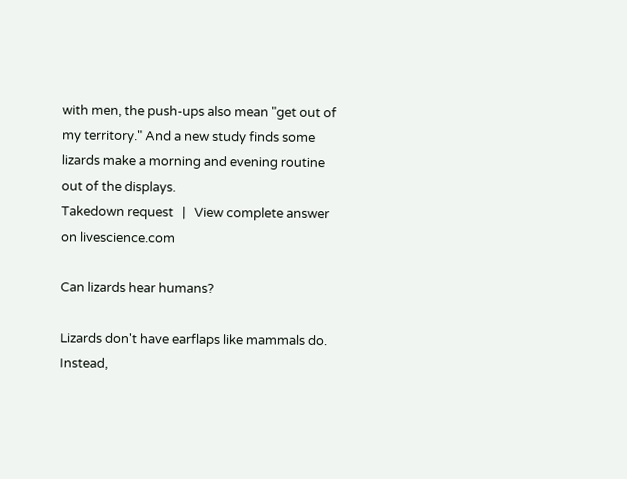with men, the push-ups also mean "get out of my territory." And a new study finds some lizards make a morning and evening routine out of the displays.
Takedown request   |   View complete answer on livescience.com

Can lizards hear humans?

Lizards don't have earflaps like mammals do. Instead,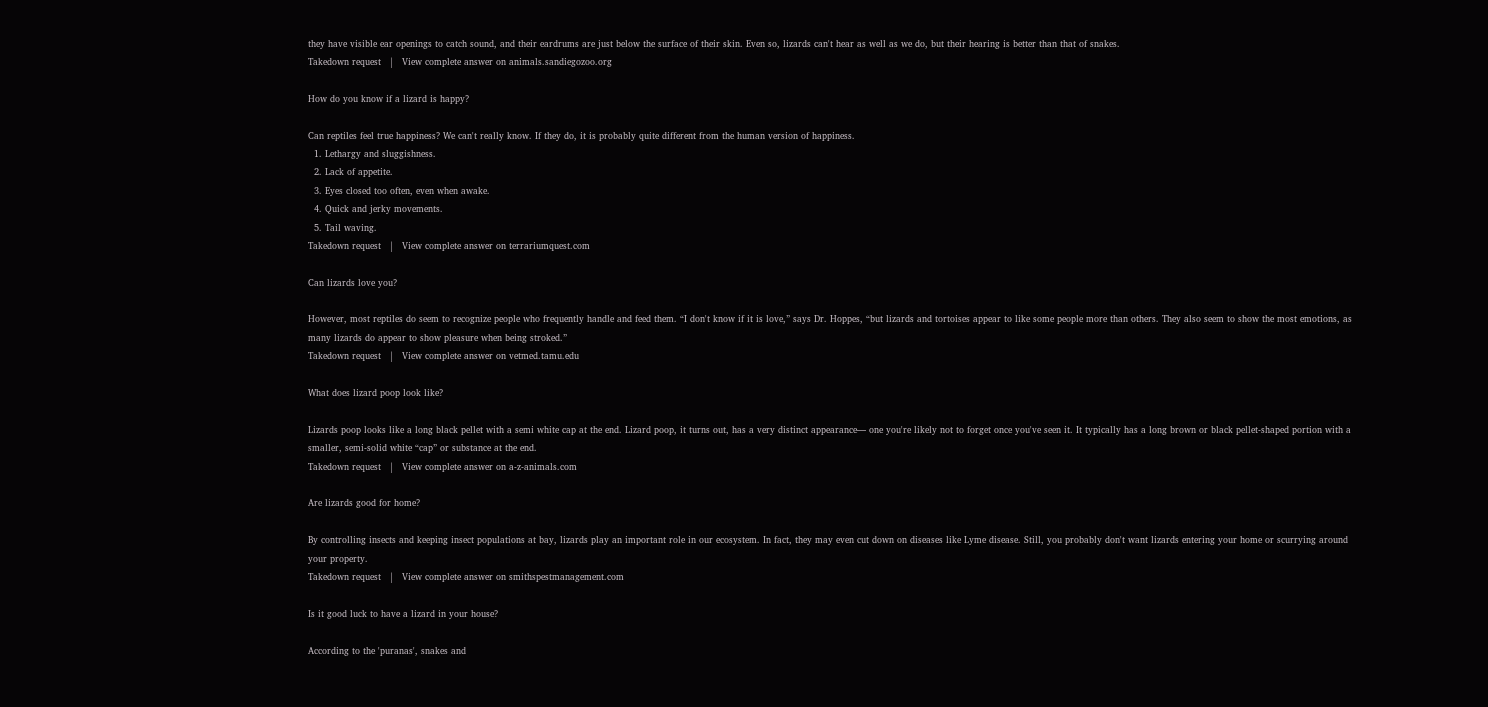they have visible ear openings to catch sound, and their eardrums are just below the surface of their skin. Even so, lizards can't hear as well as we do, but their hearing is better than that of snakes.
Takedown request   |   View complete answer on animals.sandiegozoo.org

How do you know if a lizard is happy?

Can reptiles feel true happiness? We can't really know. If they do, it is probably quite different from the human version of happiness.
  1. Lethargy and sluggishness.
  2. Lack of appetite.
  3. Eyes closed too often, even when awake.
  4. Quick and jerky movements.
  5. Tail waving.
Takedown request   |   View complete answer on terrariumquest.com

Can lizards love you?

However, most reptiles do seem to recognize people who frequently handle and feed them. “I don't know if it is love,” says Dr. Hoppes, “but lizards and tortoises appear to like some people more than others. They also seem to show the most emotions, as many lizards do appear to show pleasure when being stroked.”
Takedown request   |   View complete answer on vetmed.tamu.edu

What does lizard poop look like?

Lizards poop looks like a long black pellet with a semi white cap at the end. Lizard poop, it turns out, has a very distinct appearance— one you're likely not to forget once you've seen it. It typically has a long brown or black pellet-shaped portion with a smaller, semi-solid white “cap” or substance at the end.
Takedown request   |   View complete answer on a-z-animals.com

Are lizards good for home?

By controlling insects and keeping insect populations at bay, lizards play an important role in our ecosystem. In fact, they may even cut down on diseases like Lyme disease. Still, you probably don't want lizards entering your home or scurrying around your property.
Takedown request   |   View complete answer on smithspestmanagement.com

Is it good luck to have a lizard in your house?

According to the 'puranas', snakes and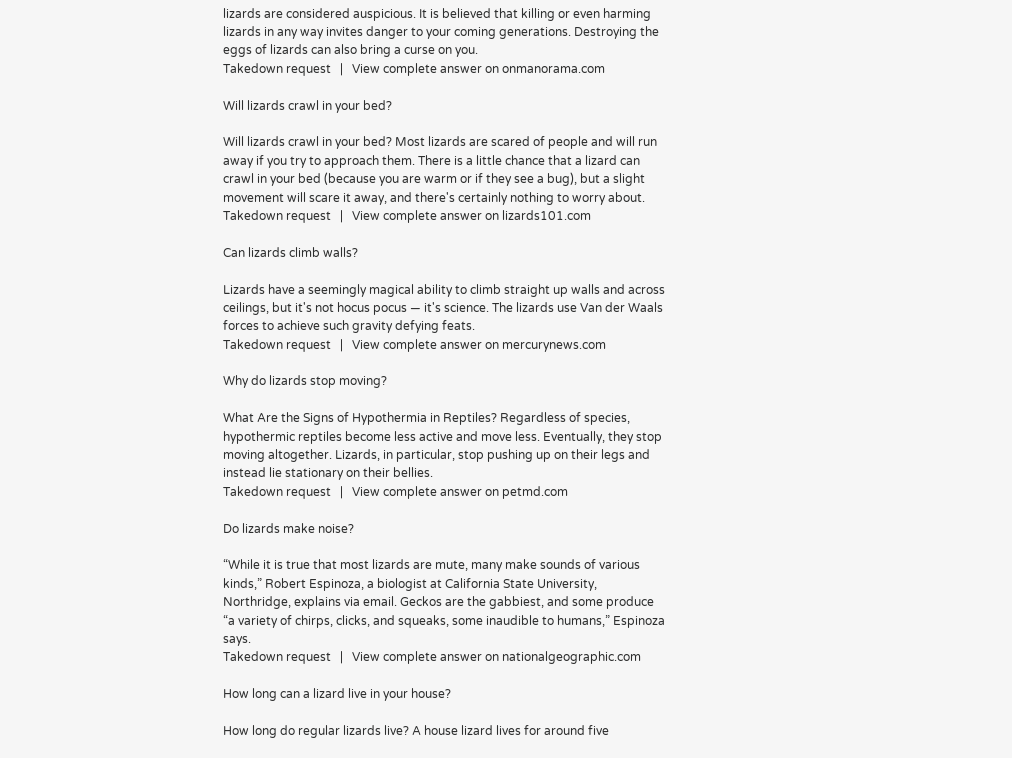lizards are considered auspicious. It is believed that killing or even harming lizards in any way invites danger to your coming generations. Destroying the eggs of lizards can also bring a curse on you.
Takedown request   |   View complete answer on onmanorama.com

Will lizards crawl in your bed?

Will lizards crawl in your bed? Most lizards are scared of people and will run away if you try to approach them. There is a little chance that a lizard can crawl in your bed (because you are warm or if they see a bug), but a slight movement will scare it away, and there's certainly nothing to worry about.
Takedown request   |   View complete answer on lizards101.com

Can lizards climb walls?

Lizards have a seemingly magical ability to climb straight up walls and across ceilings, but it's not hocus pocus — it's science. The lizards use Van der Waals forces to achieve such gravity defying feats.
Takedown request   |   View complete answer on mercurynews.com

Why do lizards stop moving?

What Are the Signs of Hypothermia in Reptiles? Regardless of species, hypothermic reptiles become less active and move less. Eventually, they stop moving altogether. Lizards, in particular, stop pushing up on their legs and instead lie stationary on their bellies.
Takedown request   |   View complete answer on petmd.com

Do lizards make noise?

“While it is true that most lizards are mute, many make sounds of various kinds,” Robert Espinoza, a biologist at California State University, Northridge, explains via email. Geckos are the gabbiest, and some produce “a variety of chirps, clicks, and squeaks, some inaudible to humans,” Espinoza says.
Takedown request   |   View complete answer on nationalgeographic.com

How long can a lizard live in your house?

How long do regular lizards live? A house lizard lives for around five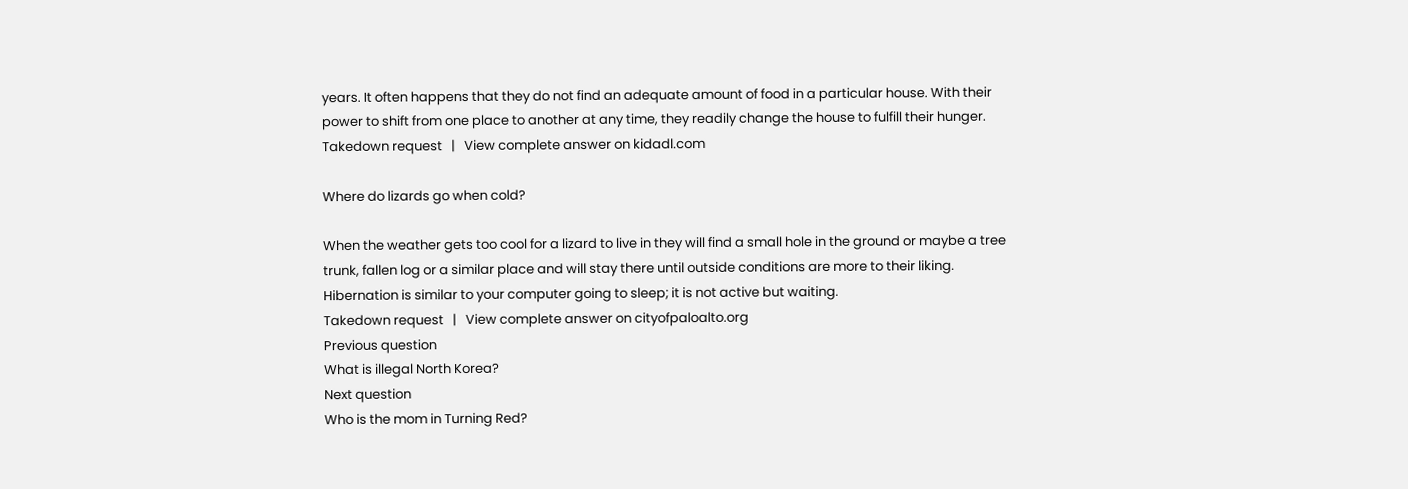years. It often happens that they do not find an adequate amount of food in a particular house. With their power to shift from one place to another at any time, they readily change the house to fulfill their hunger.
Takedown request   |   View complete answer on kidadl.com

Where do lizards go when cold?

When the weather gets too cool for a lizard to live in they will find a small hole in the ground or maybe a tree trunk, fallen log or a similar place and will stay there until outside conditions are more to their liking. Hibernation is similar to your computer going to sleep; it is not active but waiting.
Takedown request   |   View complete answer on cityofpaloalto.org
Previous question
What is illegal North Korea?
Next question
Who is the mom in Turning Red?